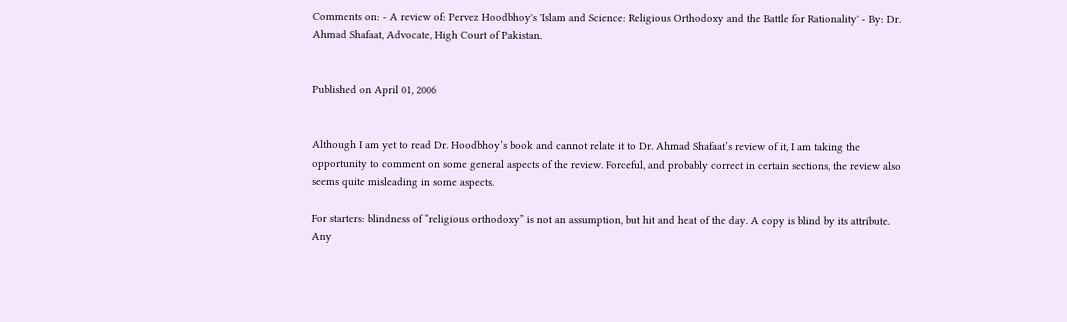Comments on: - A review of: Pervez Hoodbhoy's 'Islam and Science: Religious Orthodoxy and the Battle for Rationality' - By: Dr. Ahmad Shafaat, Advocate, High Court of Pakistan.


Published on April 01, 2006


Although I am yet to read Dr. Hoodbhoy’s book and cannot relate it to Dr. Ahmad Shafaat’s review of it, I am taking the opportunity to comment on some general aspects of the review. Forceful, and probably correct in certain sections, the review also seems quite misleading in some aspects.

For starters: blindness of “religious orthodoxy” is not an assumption, but hit and heat of the day. A copy is blind by its attribute. Any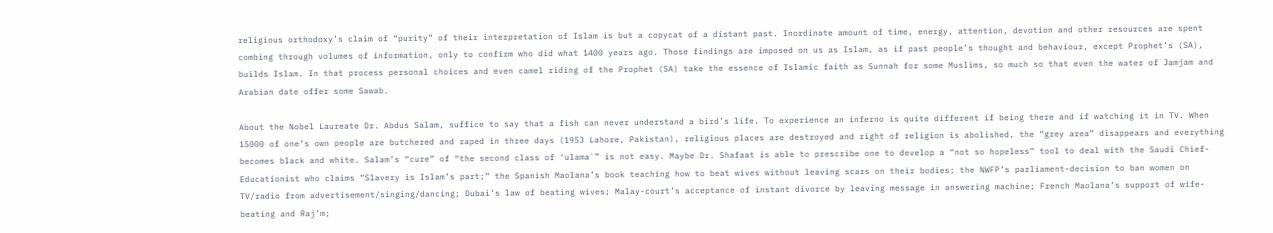religious orthodoxy’s claim of “purity” of their interpretation of Islam is but a copycat of a distant past. Inordinate amount of time, energy, attention, devotion and other resources are spent combing through volumes of information, only to confirm who did what 1400 years ago. Those findings are imposed on us as Islam, as if past people’s thought and behaviour, except Prophet’s (SA), builds Islam. In that process personal choices and even camel riding of the Prophet (SA) take the essence of Islamic faith as Sunnah for some Muslims, so much so that even the water of Jamjam and Arabian date offer some Sawab.

About the Nobel Laureate Dr. Abdus Salam, suffice to say that a fish can never understand a bird’s life. To experience an inferno is quite different if being there and if watching it in TV. When 15000 of one’s own people are butchered and raped in three days (1953 Lahore, Pakistan), religious places are destroyed and right of religion is abolished, the “grey area” disappears and everything becomes black and white. Salam’s “cure” of “the second class of ‘ulama`” is not easy. Maybe Dr. Shafaat is able to prescribe one to develop a “not so hopeless” tool to deal with the Saudi Chief-Educationist who claims “Slavery is Islam’s part;” the Spanish Maolana’s book teaching how to beat wives without leaving scars on their bodies; the NWFP’s parliament-decision to ban women on TV/radio from advertisement/singing/dancing; Dubai’s law of beating wives; Malay-court’s acceptance of instant divorce by leaving message in answering machine; French Maolana’s support of wife-beating and Raj’m;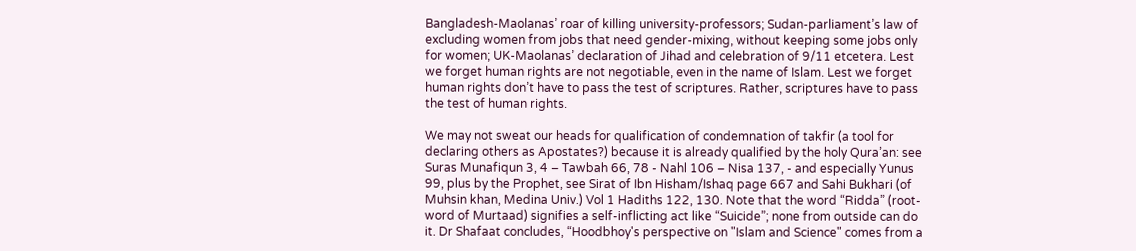Bangladesh-Maolanas’ roar of killing university-professors; Sudan-parliament’s law of excluding women from jobs that need gender-mixing, without keeping some jobs only for women; UK-Maolanas’ declaration of Jihad and celebration of 9/11 etcetera. Lest we forget human rights are not negotiable, even in the name of Islam. Lest we forget human rights don’t have to pass the test of scriptures. Rather, scriptures have to pass the test of human rights.

We may not sweat our heads for qualification of condemnation of takfir (a tool for declaring others as Apostates?) because it is already qualified by the holy Qura’an: see Suras Munafiqun 3, 4 – Tawbah 66, 78 - Nahl 106 – Nisa 137, - and especially Yunus 99, plus by the Prophet, see Sirat of Ibn Hisham/Ishaq page 667 and Sahi Bukhari (of Muhsin khan, Medina Univ.) Vol 1 Hadiths 122, 130. Note that the word “Ridda” (root-word of Murtaad) signifies a self-inflicting act like “Suicide”; none from outside can do it. Dr Shafaat concludes, “Hoodbhoy's perspective on "Islam and Science" comes from a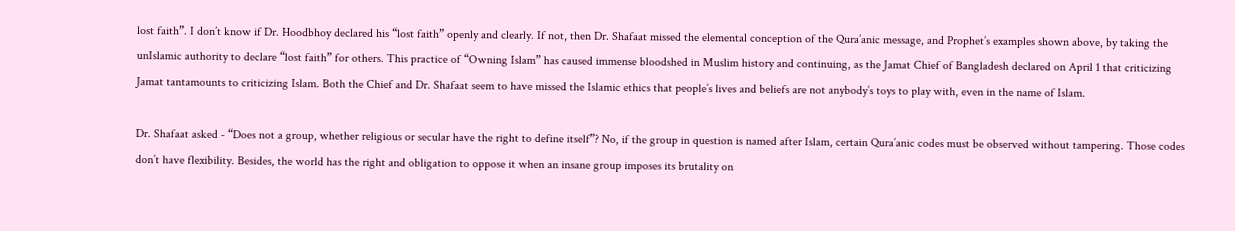lost faith”. I don’t know if Dr. Hoodbhoy declared his “lost faith” openly and clearly. If not, then Dr. Shafaat missed the elemental conception of the Qura’anic message, and Prophet’s examples shown above, by taking the unIslamic authority to declare “lost faith” for others. This practice of “Owning Islam” has caused immense bloodshed in Muslim history and continuing, as the Jamat Chief of Bangladesh declared on April 1 that criticizing Jamat tantamounts to criticizing Islam. Both the Chief and Dr. Shafaat seem to have missed the Islamic ethics that people’s lives and beliefs are not anybody’s toys to play with, even in the name of Islam.

Dr. Shafaat asked - “Does not a group, whether religious or secular have the right to define itself”? No, if the group in question is named after Islam, certain Qura’anic codes must be observed without tampering. Those codes don’t have flexibility. Besides, the world has the right and obligation to oppose it when an insane group imposes its brutality on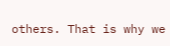others. That is why we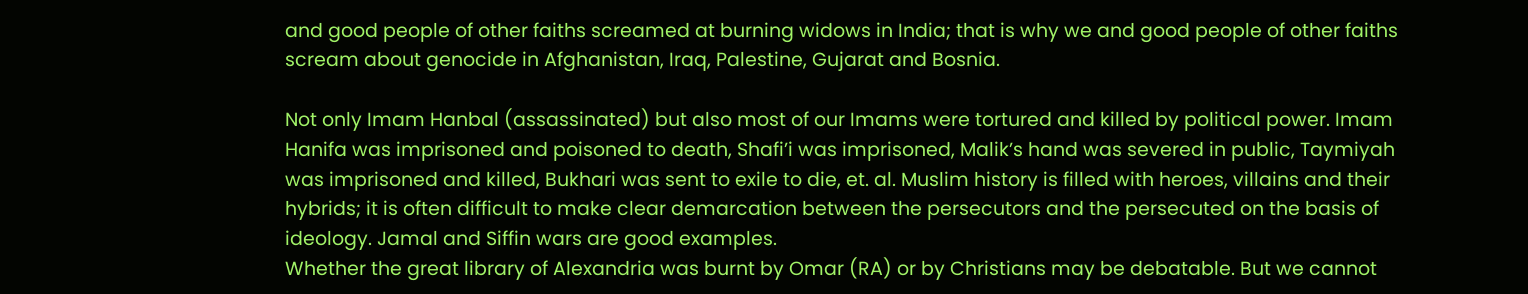and good people of other faiths screamed at burning widows in India; that is why we and good people of other faiths scream about genocide in Afghanistan, Iraq, Palestine, Gujarat and Bosnia.

Not only Imam Hanbal (assassinated) but also most of our Imams were tortured and killed by political power. Imam Hanifa was imprisoned and poisoned to death, Shafi’i was imprisoned, Malik’s hand was severed in public, Taymiyah was imprisoned and killed, Bukhari was sent to exile to die, et. al. Muslim history is filled with heroes, villains and their hybrids; it is often difficult to make clear demarcation between the persecutors and the persecuted on the basis of ideology. Jamal and Siffin wars are good examples.
Whether the great library of Alexandria was burnt by Omar (RA) or by Christians may be debatable. But we cannot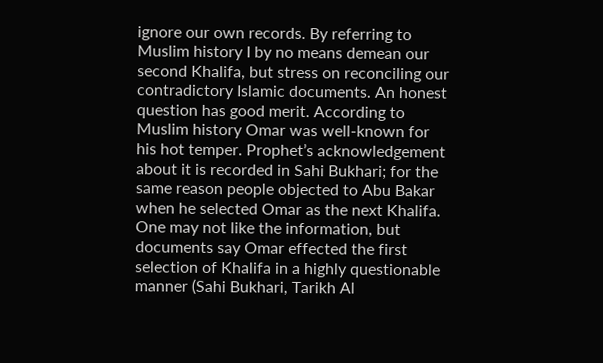ignore our own records. By referring to Muslim history I by no means demean our second Khalifa, but stress on reconciling our contradictory Islamic documents. An honest question has good merit. According to Muslim history Omar was well-known for his hot temper. Prophet’s acknowledgement about it is recorded in Sahi Bukhari; for the same reason people objected to Abu Bakar when he selected Omar as the next Khalifa. One may not like the information, but documents say Omar effected the first selection of Khalifa in a highly questionable manner (Sahi Bukhari, Tarikh Al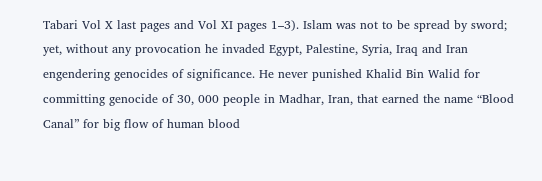Tabari Vol X last pages and Vol XI pages 1–3). Islam was not to be spread by sword; yet, without any provocation he invaded Egypt, Palestine, Syria, Iraq and Iran engendering genocides of significance. He never punished Khalid Bin Walid for committing genocide of 30, 000 people in Madhar, Iran, that earned the name “Blood Canal” for big flow of human blood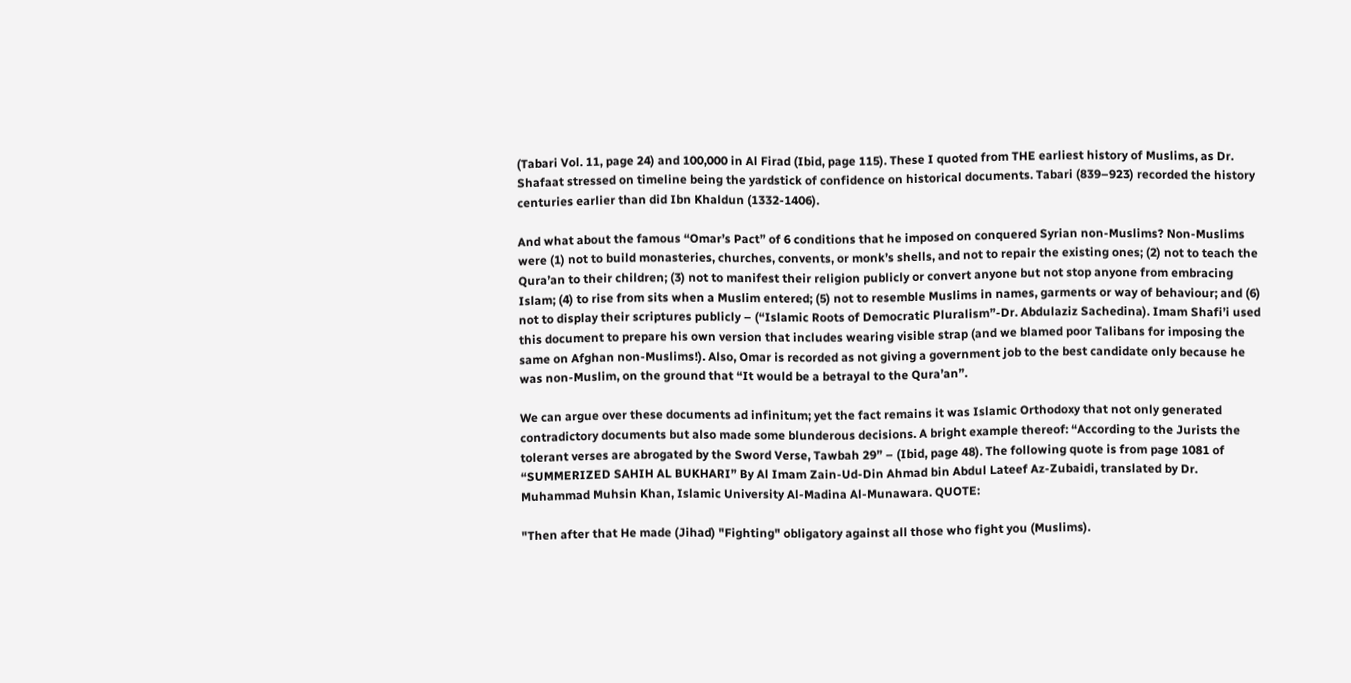(Tabari Vol. 11, page 24) and 100,000 in Al Firad (Ibid, page 115). These I quoted from THE earliest history of Muslims, as Dr. Shafaat stressed on timeline being the yardstick of confidence on historical documents. Tabari (839–923) recorded the history centuries earlier than did Ibn Khaldun (1332-1406).

And what about the famous “Omar’s Pact” of 6 conditions that he imposed on conquered Syrian non-Muslims? Non-Muslims were (1) not to build monasteries, churches, convents, or monk’s shells, and not to repair the existing ones; (2) not to teach the Qura’an to their children; (3) not to manifest their religion publicly or convert anyone but not stop anyone from embracing Islam; (4) to rise from sits when a Muslim entered; (5) not to resemble Muslims in names, garments or way of behaviour; and (6) not to display their scriptures publicly – (“Islamic Roots of Democratic Pluralism”-Dr. Abdulaziz Sachedina). Imam Shafi’i used this document to prepare his own version that includes wearing visible strap (and we blamed poor Talibans for imposing the same on Afghan non-Muslims!). Also, Omar is recorded as not giving a government job to the best candidate only because he was non-Muslim, on the ground that “It would be a betrayal to the Qura’an”.

We can argue over these documents ad infinitum; yet the fact remains it was Islamic Orthodoxy that not only generated contradictory documents but also made some blunderous decisions. A bright example thereof: “According to the Jurists the tolerant verses are abrogated by the Sword Verse, Tawbah 29” – (Ibid, page 48). The following quote is from page 1081 of “SUMMERIZED SAHIH AL BUKHARI” By Al Imam Zain-Ud-Din Ahmad bin Abdul Lateef Az-Zubaidi, translated by Dr. Muhammad Muhsin Khan, Islamic University Al-Madina Al-Munawara. QUOTE:

"Then after that He made (Jihad) "Fighting" obligatory against all those who fight you (Muslims).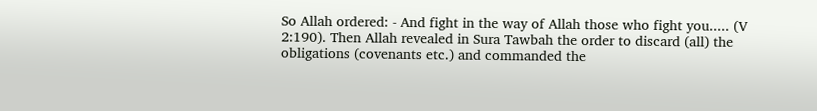So Allah ordered: - And fight in the way of Allah those who fight you..... (V 2:190). Then Allah revealed in Sura Tawbah the order to discard (all) the obligations (covenants etc.) and commanded the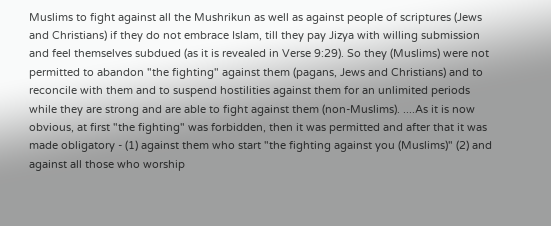Muslims to fight against all the Mushrikun as well as against people of scriptures (Jews and Christians) if they do not embrace Islam, till they pay Jizya with willing submission and feel themselves subdued (as it is revealed in Verse 9:29). So they (Muslims) were not permitted to abandon "the fighting" against them (pagans, Jews and Christians) and to reconcile with them and to suspend hostilities against them for an unlimited periods while they are strong and are able to fight against them (non-Muslims). ....As it is now obvious, at first "the fighting" was forbidden, then it was permitted and after that it was made obligatory - (1) against them who start "the fighting against you (Muslims)" (2) and against all those who worship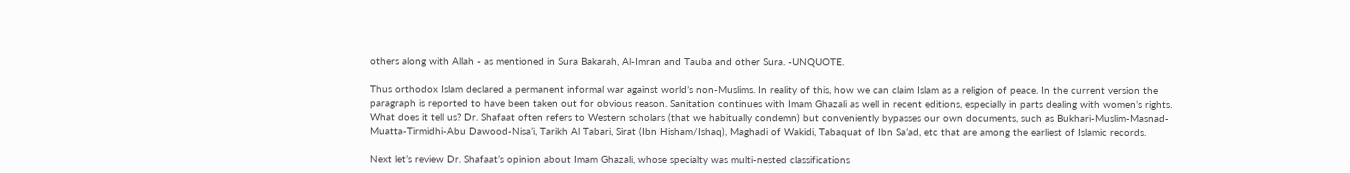others along with Allah - as mentioned in Sura Bakarah, Al-Imran and Tauba and other Sura. -UNQUOTE.

Thus orthodox Islam declared a permanent informal war against world’s non-Muslims. In reality of this, how we can claim Islam as a religion of peace. In the current version the paragraph is reported to have been taken out for obvious reason. Sanitation continues with Imam Ghazali as well in recent editions, especially in parts dealing with women’s rights. What does it tell us? Dr. Shafaat often refers to Western scholars (that we habitually condemn) but conveniently bypasses our own documents, such as Bukhari-Muslim-Masnad-Muatta-Tirmidhi-Abu Dawood-Nisa’i, Tarikh Al Tabari, Sirat (Ibn Hisham/Ishaq), Maghadi of Wakidi, Tabaquat of Ibn Sa’ad, etc that are among the earliest of Islamic records.

Next let’s review Dr. Shafaat’s opinion about Imam Ghazali, whose specialty was multi-nested classifications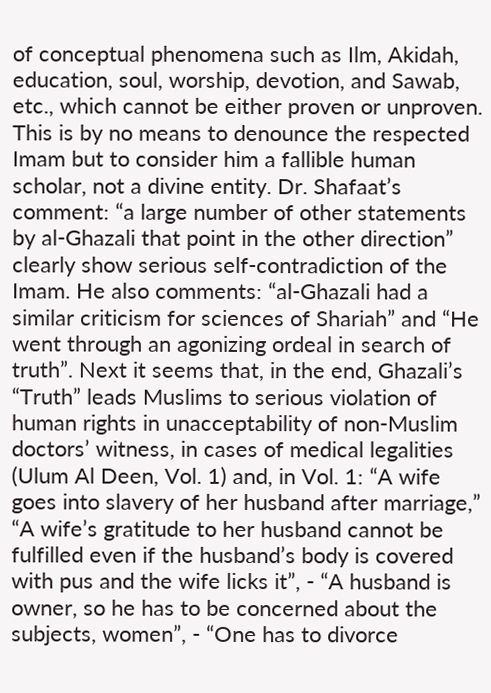of conceptual phenomena such as Ilm, Akidah, education, soul, worship, devotion, and Sawab, etc., which cannot be either proven or unproven. This is by no means to denounce the respected Imam but to consider him a fallible human scholar, not a divine entity. Dr. Shafaat’s comment: “a large number of other statements by al-Ghazali that point in the other direction” clearly show serious self-contradiction of the Imam. He also comments: “al-Ghazali had a similar criticism for sciences of Shariah” and “He went through an agonizing ordeal in search of truth”. Next it seems that, in the end, Ghazali’s “Truth” leads Muslims to serious violation of human rights in unacceptability of non-Muslim doctors’ witness, in cases of medical legalities (Ulum Al Deen, Vol. 1) and, in Vol. 1: “A wife goes into slavery of her husband after marriage,” “A wife’s gratitude to her husband cannot be fulfilled even if the husband’s body is covered with pus and the wife licks it”, - “A husband is owner, so he has to be concerned about the subjects, women”, - “One has to divorce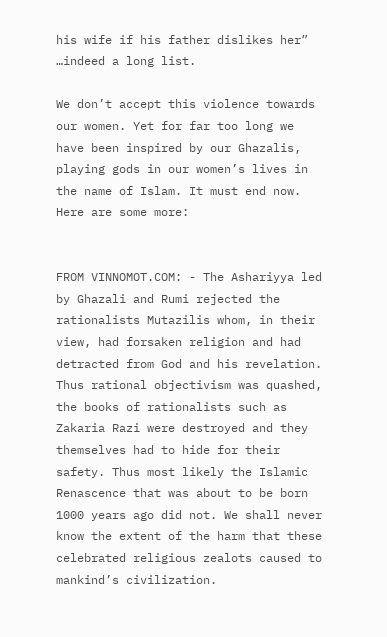his wife if his father dislikes her” …indeed a long list.

We don’t accept this violence towards our women. Yet for far too long we have been inspired by our Ghazalis, playing gods in our women’s lives in the name of Islam. It must end now. Here are some more:


FROM VINNOMOT.COM: - The Ashariyya led by Ghazali and Rumi rejected the rationalists Mutazilis whom, in their view, had forsaken religion and had detracted from God and his revelation. Thus rational objectivism was quashed, the books of rationalists such as Zakaria Razi were destroyed and they themselves had to hide for their safety. Thus most likely the Islamic Renascence that was about to be born 1000 years ago did not. We shall never know the extent of the harm that these celebrated religious zealots caused to mankind’s civilization.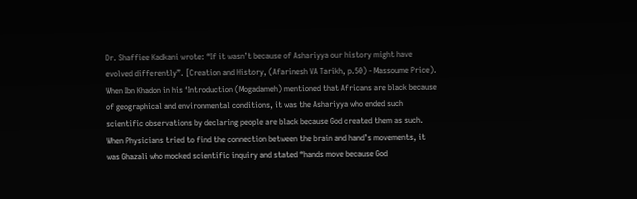Dr. Shaffiee Kadkani wrote: “If it wasn’t because of Ashariyya our history might have evolved differently”. [Creation and History, (Afarinesh VA Tarikh, p.50) - Massoume Price). When Ibn Khadon in his ‘Introduction (Mogadameh) mentioned that Africans are black because of geographical and environmental conditions, it was the Ashariyya who ended such scientific observations by declaring people are black because God created them as such. When Physicians tried to find the connection between the brain and hand’s movements, it was Ghazali who mocked scientific inquiry and stated “hands move because God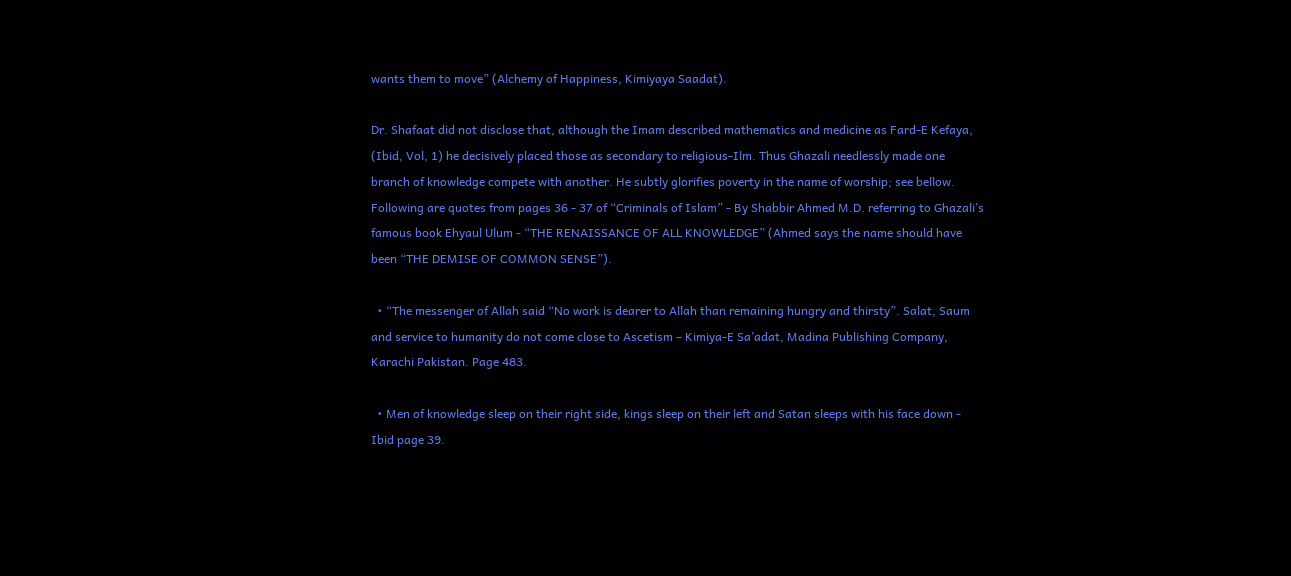wants them to move” (Alchemy of Happiness, Kimiyaya Saadat).

Dr. Shafaat did not disclose that, although the Imam described mathematics and medicine as Fard-E Kefaya, (Ibid, Vol, 1) he decisively placed those as secondary to religious-Ilm. Thus Ghazali needlessly made one branch of knowledge compete with another. He subtly glorifies poverty in the name of worship; see bellow. Following are quotes from pages 36 - 37 of “Criminals of Islam” - By Shabbir Ahmed M.D. referring to Ghazali’s famous book Ehyaul Ulum - “THE RENAISSANCE OF ALL KNOWLEDGE” (Ahmed says the name should have been “THE DEMISE OF COMMON SENSE”).

  • “The messenger of Allah said “No work is dearer to Allah than remaining hungry and thirsty”. Salat, Saum and service to humanity do not come close to Ascetism – Kimiya-E Sa’adat, Madina Publishing Company, Karachi Pakistan. Page 483.

  • Men of knowledge sleep on their right side, kings sleep on their left and Satan sleeps with his face down - Ibid page 39.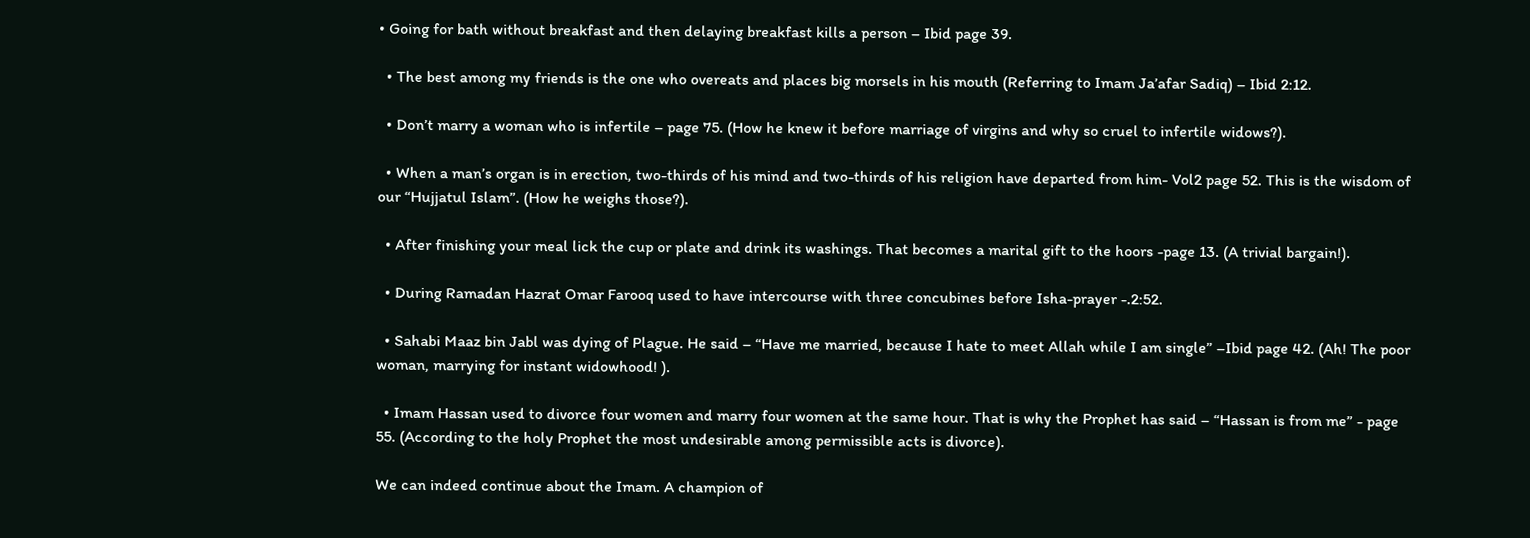• Going for bath without breakfast and then delaying breakfast kills a person – Ibid page 39.

  • The best among my friends is the one who overeats and places big morsels in his mouth (Referring to Imam Ja’afar Sadiq) – Ibid 2:12.

  • Don’t marry a woman who is infertile – page 75. (How he knew it before marriage of virgins and why so cruel to infertile widows?).

  • When a man’s organ is in erection, two-thirds of his mind and two-thirds of his religion have departed from him- Vol2 page 52. This is the wisdom of our “Hujjatul Islam”. (How he weighs those?).

  • After finishing your meal lick the cup or plate and drink its washings. That becomes a marital gift to the hoors -page 13. (A trivial bargain!).

  • During Ramadan Hazrat Omar Farooq used to have intercourse with three concubines before Isha-prayer -.2:52.

  • Sahabi Maaz bin Jabl was dying of Plague. He said – “Have me married, because I hate to meet Allah while I am single” –Ibid page 42. (Ah! The poor woman, marrying for instant widowhood! ).

  • Imam Hassan used to divorce four women and marry four women at the same hour. That is why the Prophet has said – “Hassan is from me” - page 55. (According to the holy Prophet the most undesirable among permissible acts is divorce).

We can indeed continue about the Imam. A champion of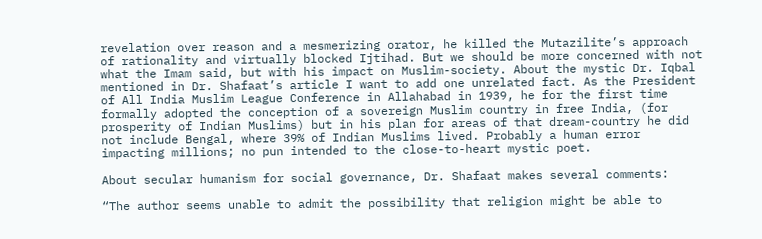revelation over reason and a mesmerizing orator, he killed the Mutazilite’s approach of rationality and virtually blocked Ijtihad. But we should be more concerned with not what the Imam said, but with his impact on Muslim-society. About the mystic Dr. Iqbal mentioned in Dr. Shafaat’s article I want to add one unrelated fact. As the President of All India Muslim League Conference in Allahabad in 1939, he for the first time formally adopted the conception of a sovereign Muslim country in free India, (for prosperity of Indian Muslims) but in his plan for areas of that dream-country he did not include Bengal, where 39% of Indian Muslims lived. Probably a human error impacting millions; no pun intended to the close-to-heart mystic poet.

About secular humanism for social governance, Dr. Shafaat makes several comments:

“The author seems unable to admit the possibility that religion might be able to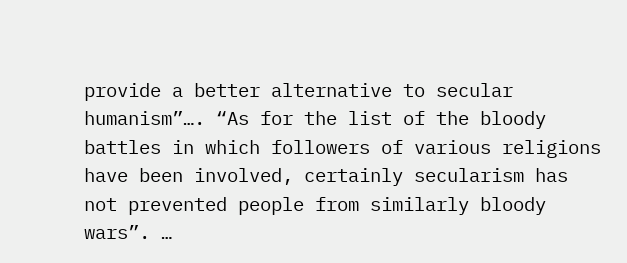provide a better alternative to secular humanism”…. “As for the list of the bloody battles in which followers of various religions have been involved, certainly secularism has not prevented people from similarly bloody wars”. …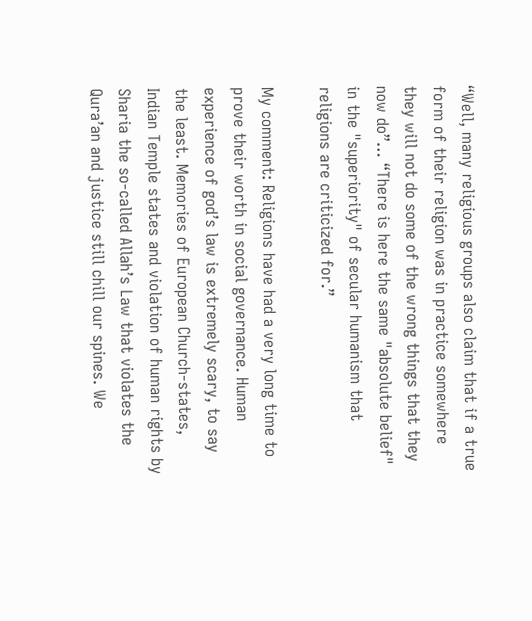“Well, many religious groups also claim that if a true form of their religion was in practice somewhere they will not do some of the wrong things that they now do”… “There is here the same "absolute belief" in the "superiority" of secular humanism that religions are criticized for.”

My comment: Religions have had a very long time to prove their worth in social governance. Human experience of god’s law is extremely scary, to say the least. Memories of European Church-states, Indian Temple states and violation of human rights by Sharia the so-called Allah’s Law that violates the Qura’an and justice still chill our spines. We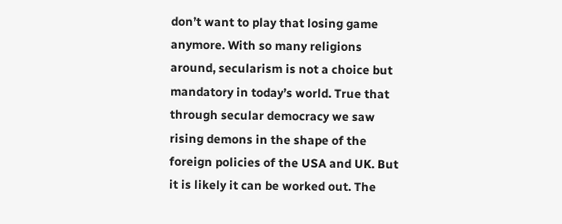don’t want to play that losing game anymore. With so many religions around, secularism is not a choice but mandatory in today’s world. True that through secular democracy we saw rising demons in the shape of the foreign policies of the USA and UK. But it is likely it can be worked out. The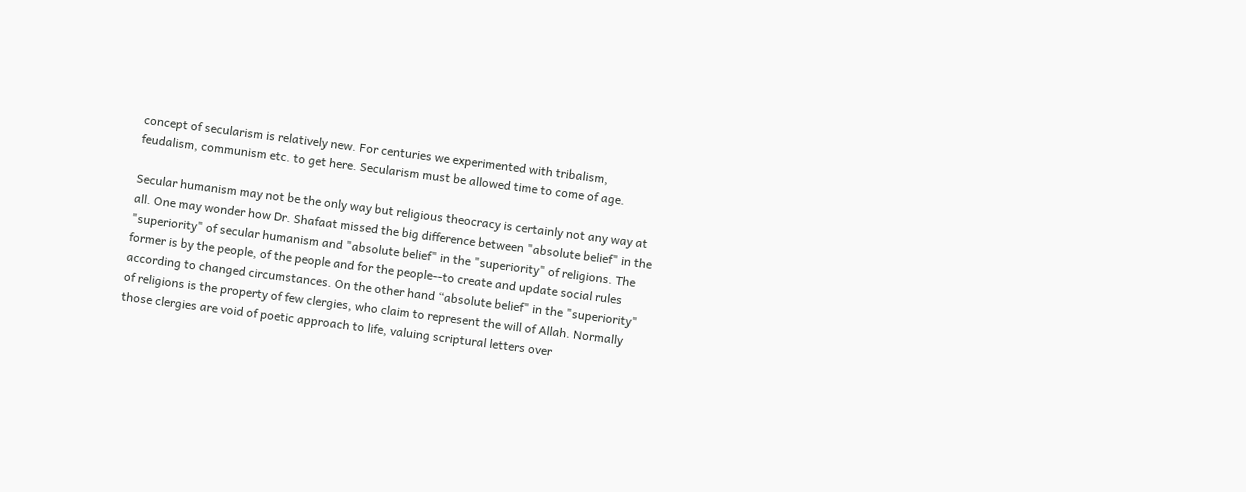concept of secularism is relatively new. For centuries we experimented with tribalism, feudalism, communism etc. to get here. Secularism must be allowed time to come of age.

Secular humanism may not be the only way but religious theocracy is certainly not any way at all. One may wonder how Dr. Shafaat missed the big difference between "absolute belief" in the "superiority" of secular humanism and "absolute belief" in the "superiority" of religions. The former is by the people, of the people and for the people--to create and update social rules according to changed circumstances. On the other hand “absolute belief" in the "superiority" of religions is the property of few clergies, who claim to represent the will of Allah. Normally those clergies are void of poetic approach to life, valuing scriptural letters over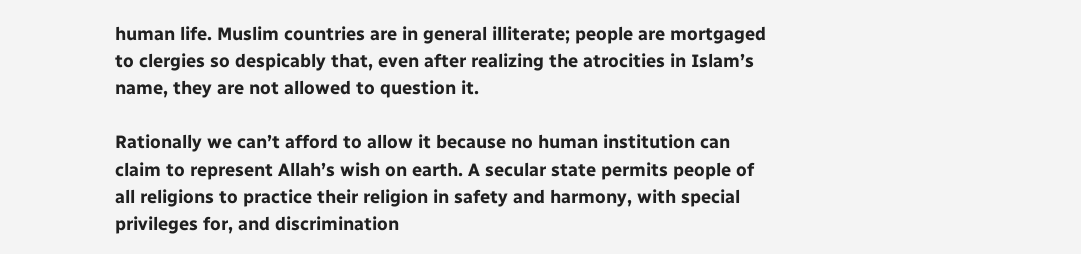human life. Muslim countries are in general illiterate; people are mortgaged to clergies so despicably that, even after realizing the atrocities in Islam’s name, they are not allowed to question it.

Rationally we can’t afford to allow it because no human institution can claim to represent Allah’s wish on earth. A secular state permits people of all religions to practice their religion in safety and harmony, with special privileges for, and discrimination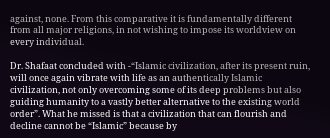against, none. From this comparative it is fundamentally different from all major religions, in not wishing to impose its worldview on every individual.

Dr. Shafaat concluded with -“Islamic civilization, after its present ruin, will once again vibrate with life as an authentically Islamic civilization, not only overcoming some of its deep problems but also guiding humanity to a vastly better alternative to the existing world order”. What he missed is that a civilization that can flourish and decline cannot be “Islamic” because by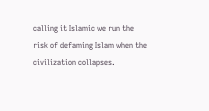calling it Islamic we run the risk of defaming Islam when the civilization collapses.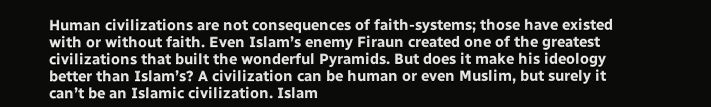Human civilizations are not consequences of faith-systems; those have existed with or without faith. Even Islam’s enemy Firaun created one of the greatest civilizations that built the wonderful Pyramids. But does it make his ideology better than Islam’s? A civilization can be human or even Muslim, but surely it can’t be an Islamic civilization. Islam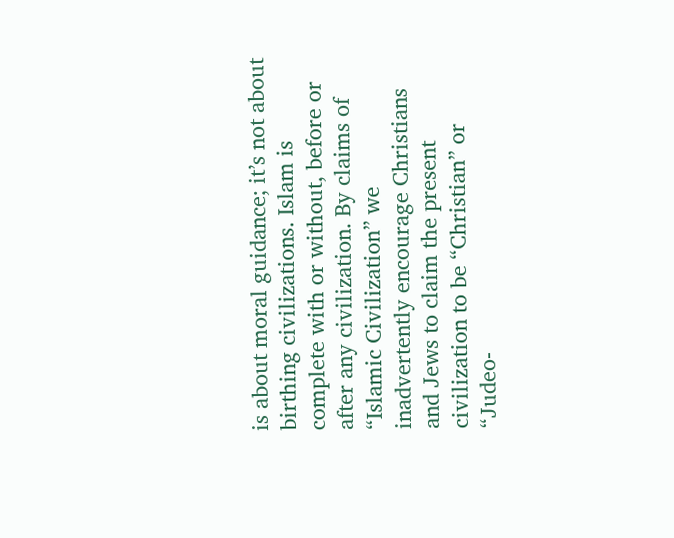is about moral guidance; it’s not about birthing civilizations. Islam is complete with or without, before or after any civilization. By claims of “Islamic Civilization” we inadvertently encourage Christians and Jews to claim the present civilization to be “Christian” or “Judeo-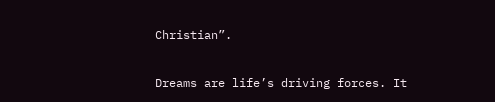Christian”.

Dreams are life’s driving forces. It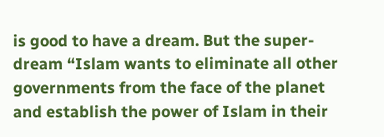is good to have a dream. But the super-dream “Islam wants to eliminate all other governments from the face of the planet and establish the power of Islam in their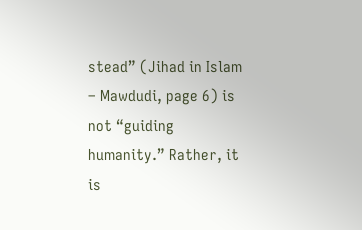stead” (Jihad in Islam – Mawdudi, page 6) is not “guiding humanity.” Rather, it is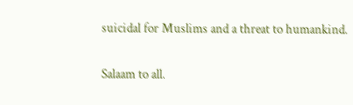suicidal for Muslims and a threat to humankind.

Salaam to all.